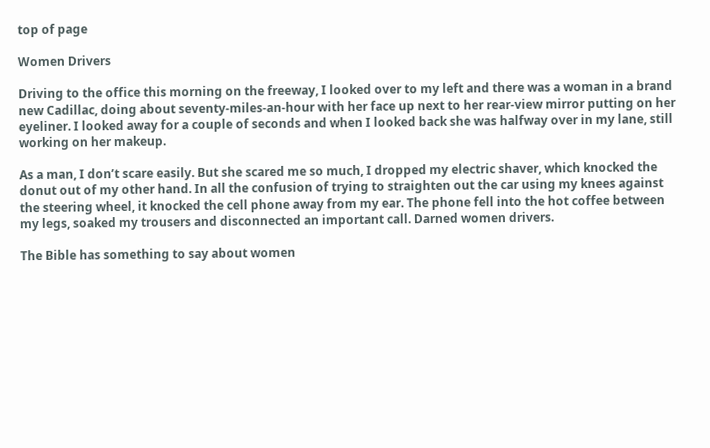top of page

Women Drivers

Driving to the office this morning on the freeway, I looked over to my left and there was a woman in a brand new Cadillac, doing about seventy-miles-an-hour with her face up next to her rear-view mirror putting on her eyeliner. I looked away for a couple of seconds and when I looked back she was halfway over in my lane, still working on her makeup.

As a man, I don’t scare easily. But she scared me so much, I dropped my electric shaver, which knocked the donut out of my other hand. In all the confusion of trying to straighten out the car using my knees against the steering wheel, it knocked the cell phone away from my ear. The phone fell into the hot coffee between my legs, soaked my trousers and disconnected an important call. Darned women drivers.

The Bible has something to say about women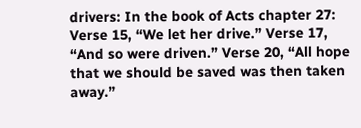drivers: In the book of Acts chapter 27: Verse 15, “We let her drive.” Verse 17, “And so were driven.” Verse 20, “All hope that we should be saved was then taken away.”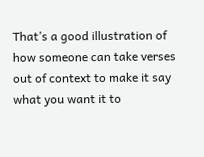That’s a good illustration of how someone can take verses out of context to make it say what you want it to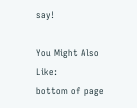say!

You Might Also Like:
bottom of page